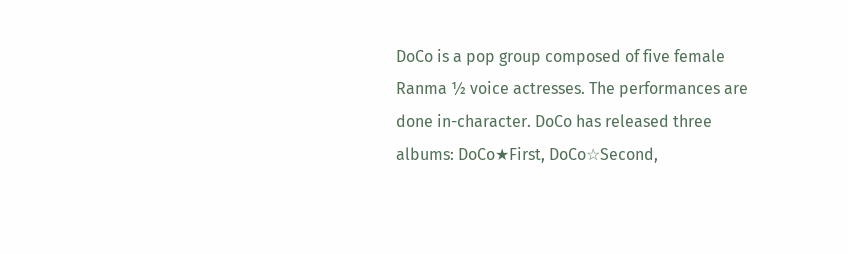DoCo is a pop group composed of five female Ranma ½ voice actresses. The performances are done in-character. DoCo has released three albums: DoCo★First, DoCo☆Second,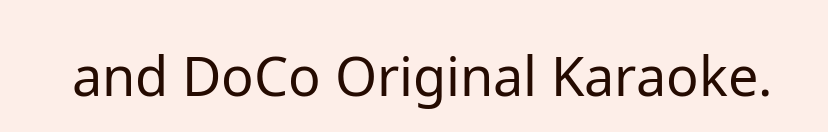and DoCo Original Karaoke.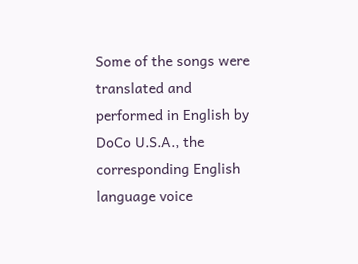Some of the songs were translated and performed in English by DoCo U.S.A., the corresponding English language voice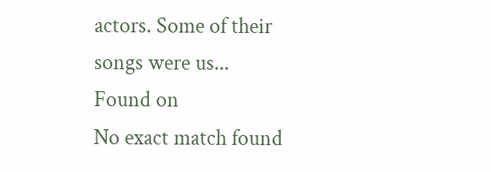actors. Some of their songs were us...
Found on
No exact match found